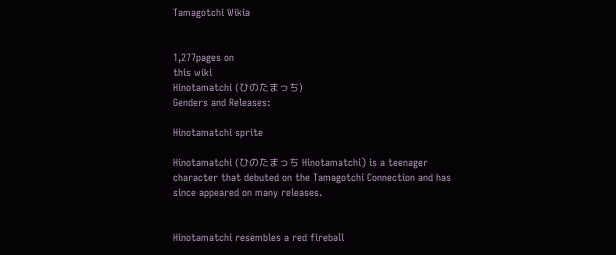Tamagotchi Wikia


1,277pages on
this wiki
Hinotamatchi (ひのたまっち)
Genders and Releases:

Hinotamatchi sprite

Hinotamatchi (ひのたまっち Hinotamatchi) is a teenager character that debuted on the Tamagotchi Connection and has since appeared on many releases.


Hinotamatchi resembles a red fireball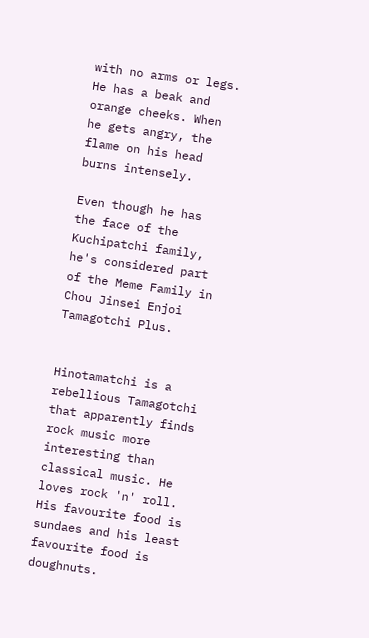with no arms or legs. He has a beak and orange cheeks. When he gets angry, the flame on his head burns intensely.

Even though he has the face of the Kuchipatchi family, he's considered part of the Meme Family in Chou Jinsei Enjoi Tamagotchi Plus.


Hinotamatchi is a rebellious Tamagotchi that apparently finds rock music more interesting than classical music. He loves rock 'n' roll.  His favourite food is sundaes and his least favourite food is doughnuts.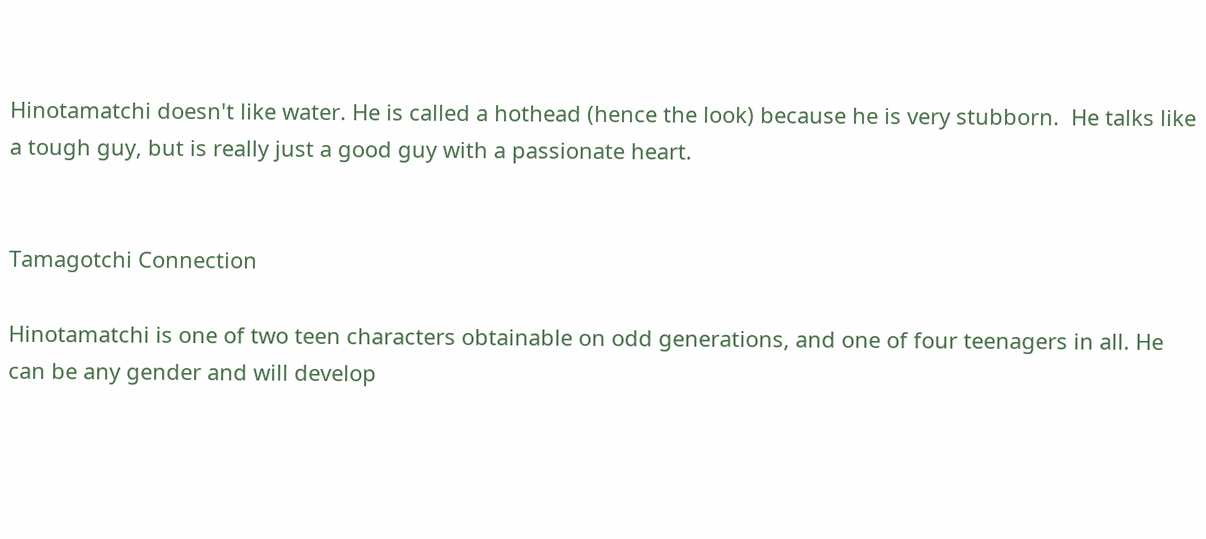Hinotamatchi doesn't like water. He is called a hothead (hence the look) because he is very stubborn.  He talks like a tough guy, but is really just a good guy with a passionate heart.


Tamagotchi Connection

Hinotamatchi is one of two teen characters obtainable on odd generations, and one of four teenagers in all. He can be any gender and will develop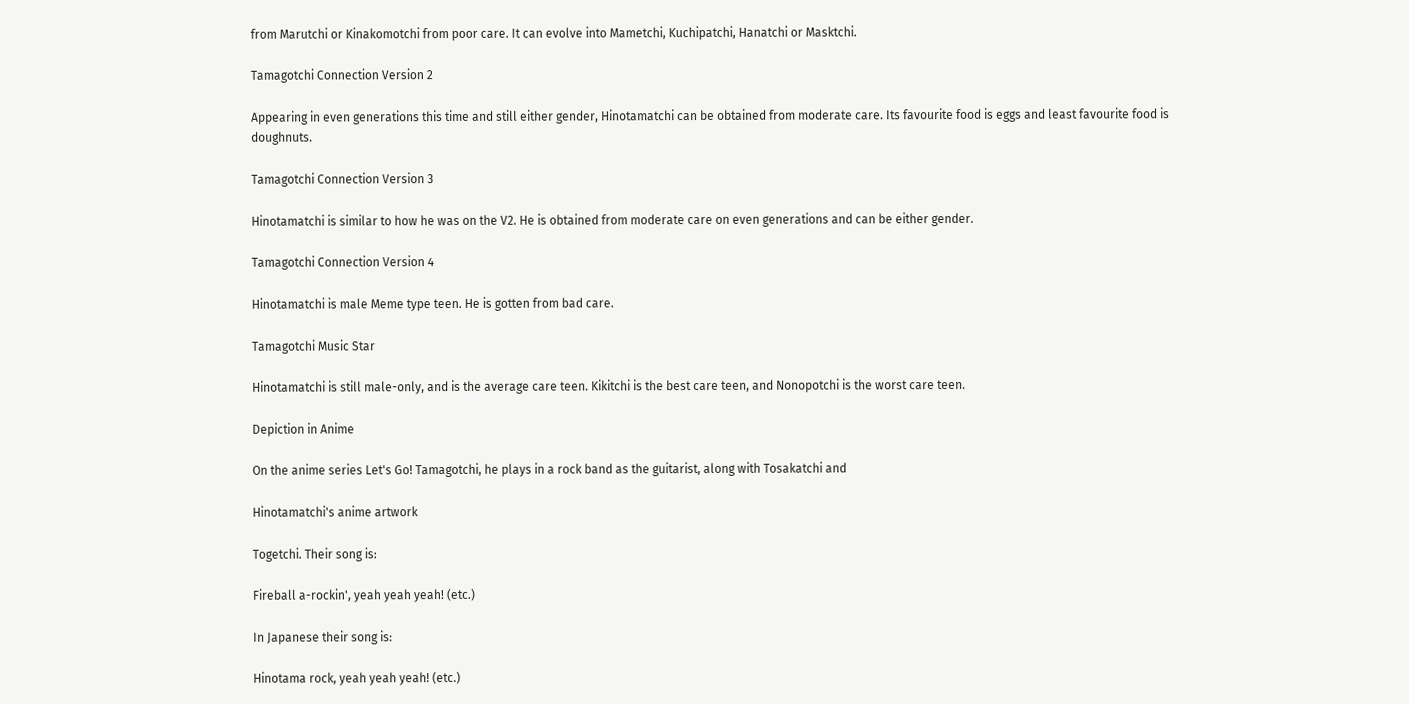from Marutchi or Kinakomotchi from poor care. It can evolve into Mametchi, Kuchipatchi, Hanatchi or Masktchi.

Tamagotchi Connection Version 2

Appearing in even generations this time and still either gender, Hinotamatchi can be obtained from moderate care. Its favourite food is eggs and least favourite food is doughnuts.

Tamagotchi Connection Version 3

Hinotamatchi is similar to how he was on the V2. He is obtained from moderate care on even generations and can be either gender.

Tamagotchi Connection Version 4

Hinotamatchi is male Meme type teen. He is gotten from bad care.

Tamagotchi Music Star

Hinotamatchi is still male-only, and is the average care teen. Kikitchi is the best care teen, and Nonopotchi is the worst care teen.

Depiction in Anime

On the anime series Let's Go! Tamagotchi, he plays in a rock band as the guitarist, along with Tosakatchi and

Hinotamatchi's anime artwork

Togetchi. Their song is:

Fireball a-rockin', yeah yeah yeah! (etc.)

In Japanese their song is:

Hinotama rock, yeah yeah yeah! (etc.)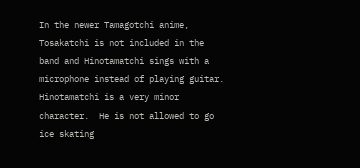In the newer Tamagotchi anime, Tosakatchi is not included in the band and Hinotamatchi sings with a microphone instead of playing guitar. Hinotamatchi is a very minor character.  He is not allowed to go ice skating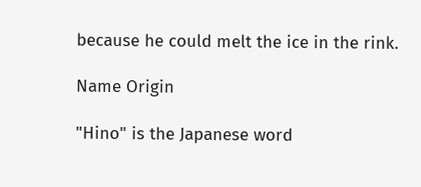because he could melt the ice in the rink.

Name Origin

"Hino" is the Japanese word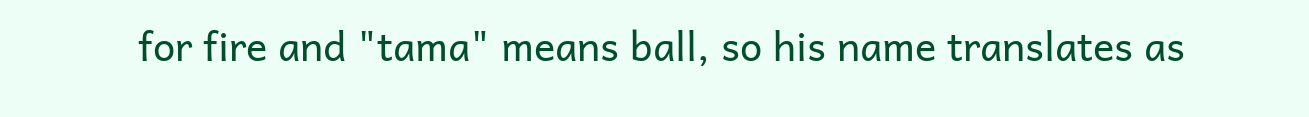for fire and "tama" means ball, so his name translates as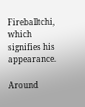Fireballtchi, which signifies his appearance.

Around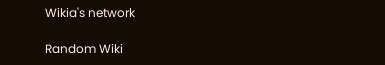Wikia's network

Random Wiki